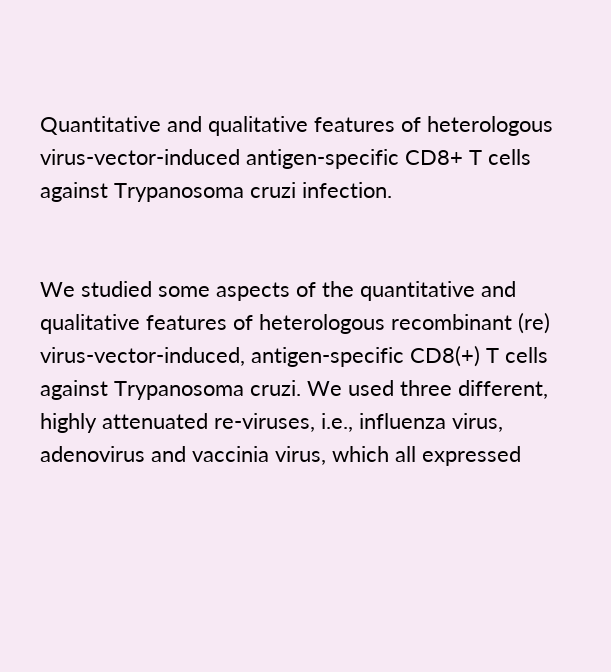Quantitative and qualitative features of heterologous virus-vector-induced antigen-specific CD8+ T cells against Trypanosoma cruzi infection.


We studied some aspects of the quantitative and qualitative features of heterologous recombinant (re) virus-vector-induced, antigen-specific CD8(+) T cells against Trypanosoma cruzi. We used three different, highly attenuated re-viruses, i.e., influenza virus, adenovirus and vaccinia virus, which all expressed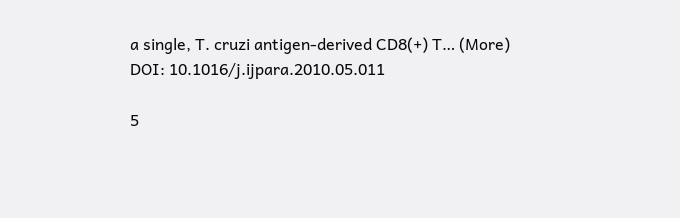a single, T. cruzi antigen-derived CD8(+) T… (More)
DOI: 10.1016/j.ijpara.2010.05.011

5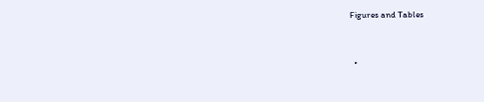Figures and Tables


  •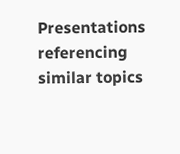Presentations referencing similar topics